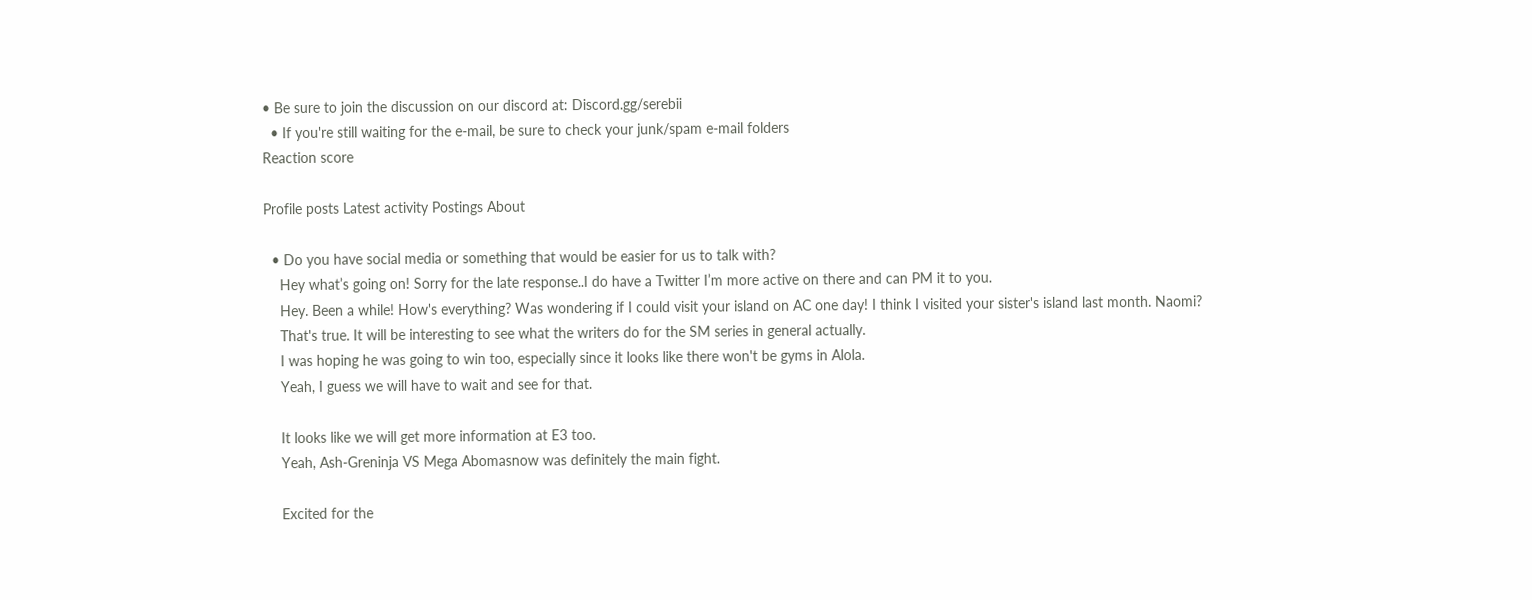• Be sure to join the discussion on our discord at: Discord.gg/serebii
  • If you're still waiting for the e-mail, be sure to check your junk/spam e-mail folders
Reaction score

Profile posts Latest activity Postings About

  • Do you have social media or something that would be easier for us to talk with?
    Hey what’s going on! Sorry for the late response..I do have a Twitter I’m more active on there and can PM it to you.
    Hey. Been a while! How's everything? Was wondering if I could visit your island on AC one day! I think I visited your sister's island last month. Naomi?
    That's true. It will be interesting to see what the writers do for the SM series in general actually.
    I was hoping he was going to win too, especially since it looks like there won't be gyms in Alola.
    Yeah, I guess we will have to wait and see for that.

    It looks like we will get more information at E3 too.
    Yeah, Ash-Greninja VS Mega Abomasnow was definitely the main fight.

    Excited for the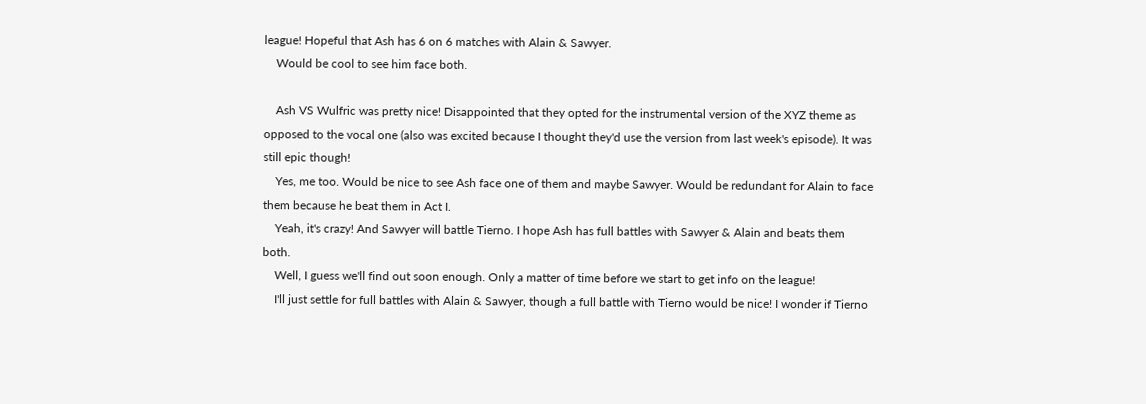league! Hopeful that Ash has 6 on 6 matches with Alain & Sawyer.
    Would be cool to see him face both.

    Ash VS Wulfric was pretty nice! Disappointed that they opted for the instrumental version of the XYZ theme as opposed to the vocal one (also was excited because I thought they'd use the version from last week's episode). It was still epic though!
    Yes, me too. Would be nice to see Ash face one of them and maybe Sawyer. Would be redundant for Alain to face them because he beat them in Act I.
    Yeah, it's crazy! And Sawyer will battle Tierno. I hope Ash has full battles with Sawyer & Alain and beats them both.
    Well, I guess we'll find out soon enough. Only a matter of time before we start to get info on the league!
    I'll just settle for full battles with Alain & Sawyer, though a full battle with Tierno would be nice! I wonder if Tierno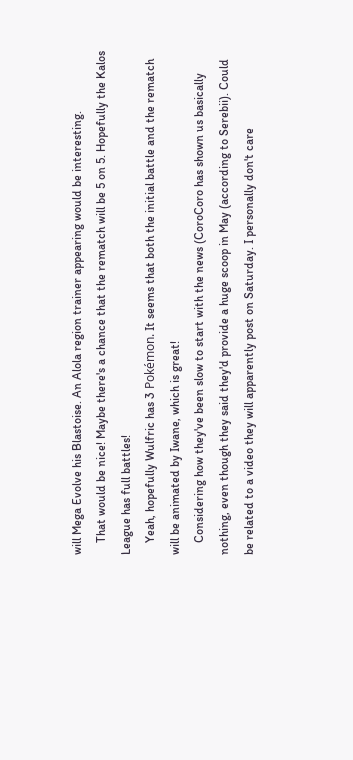will Mega Evolve his Blastoise. An Alola region trainer appearing would be interesting.
    That would be nice! Maybe there's a chance that the rematch will be 5 on 5. Hopefully the Kalos League has full battles!
    Yeah, hopefully Wulfric has 3 Pokémon. It seems that both the initial battle and the rematch will be animated by Iwane, which is great!
    Considering how they've been slow to start with the news (CoroCoro has shown us basically nothing, even though they said they'd provide a huge scoop in May (according to Serebii). Could be related to a video they will apparently post on Saturday. I personally don't care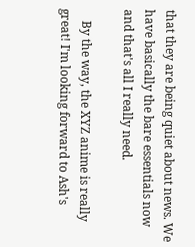that they are being quiet about news. We have basically the bare essentials now and that's all I really need.

    By the way, the XYZ anime is really great! I'm looking forward to Ash's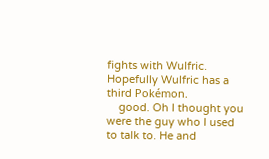fights with Wulfric. Hopefully Wulfric has a third Pokémon.
    good. Oh I thought you were the guy who I used to talk to. He and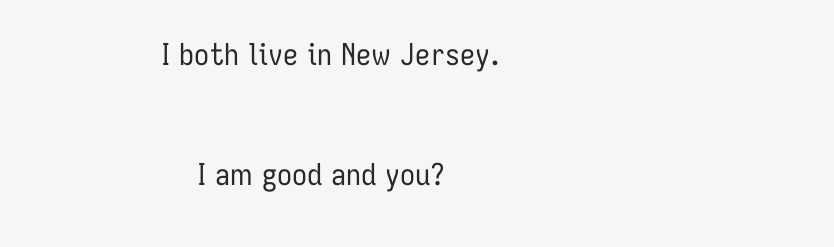I both live in New Jersey.

    I am good and you?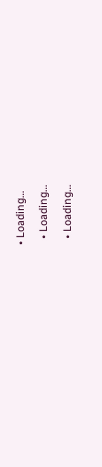• Loading…
  • Loading…
  • Loading…